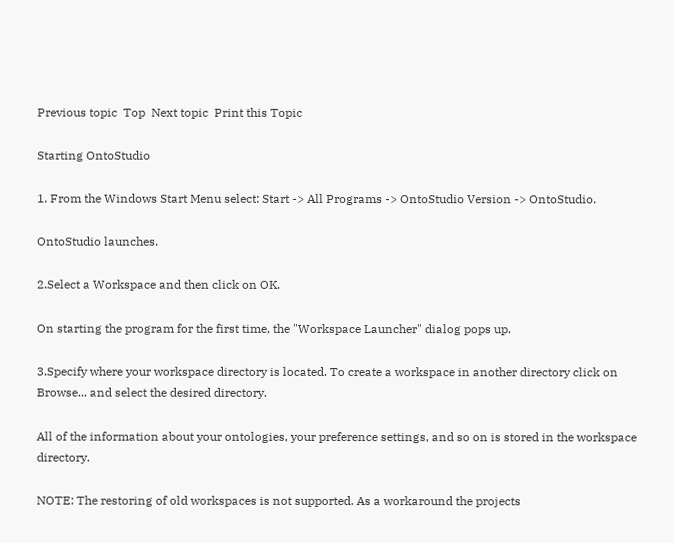Previous topic  Top  Next topic  Print this Topic

Starting OntoStudio

1. From the Windows Start Menu select: Start -> All Programs -> OntoStudio Version -> OntoStudio.

OntoStudio launches.

2.Select a Workspace and then click on OK.

On starting the program for the first time, the "Workspace Launcher" dialog pops up.

3.Specify where your workspace directory is located. To create a workspace in another directory click on Browse... and select the desired directory.

All of the information about your ontologies, your preference settings, and so on is stored in the workspace directory.

NOTE: The restoring of old workspaces is not supported. As a workaround the projects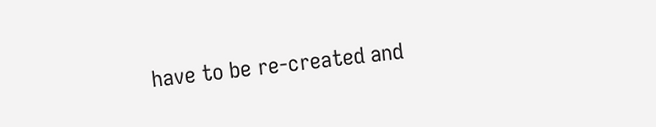have to be re-created and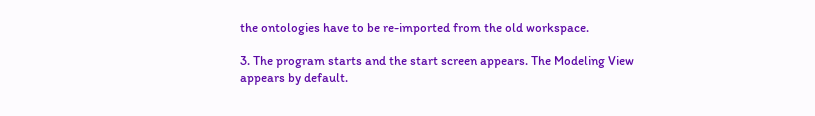the ontologies have to be re-imported from the old workspace.

3. The program starts and the start screen appears. The Modeling View appears by default.